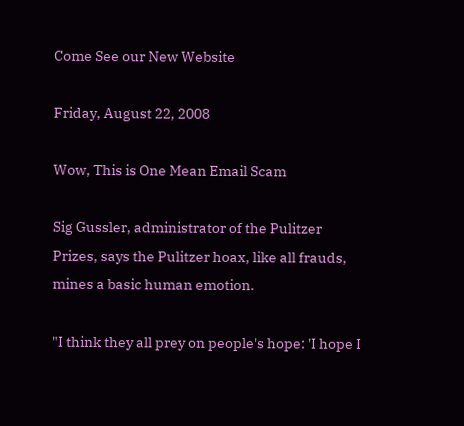Come See our New Website

Friday, August 22, 2008

Wow, This is One Mean Email Scam

Sig Gussler, administrator of the Pulitzer Prizes, says the Pulitzer hoax, like all frauds, mines a basic human emotion.

"I think they all prey on people's hope: 'I hope I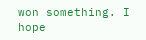won something. I hope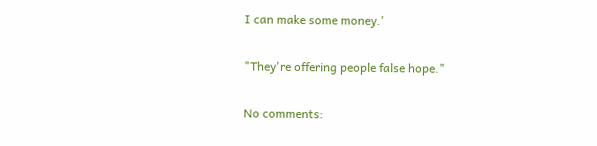I can make some money.'

"They're offering people false hope."

No comments: